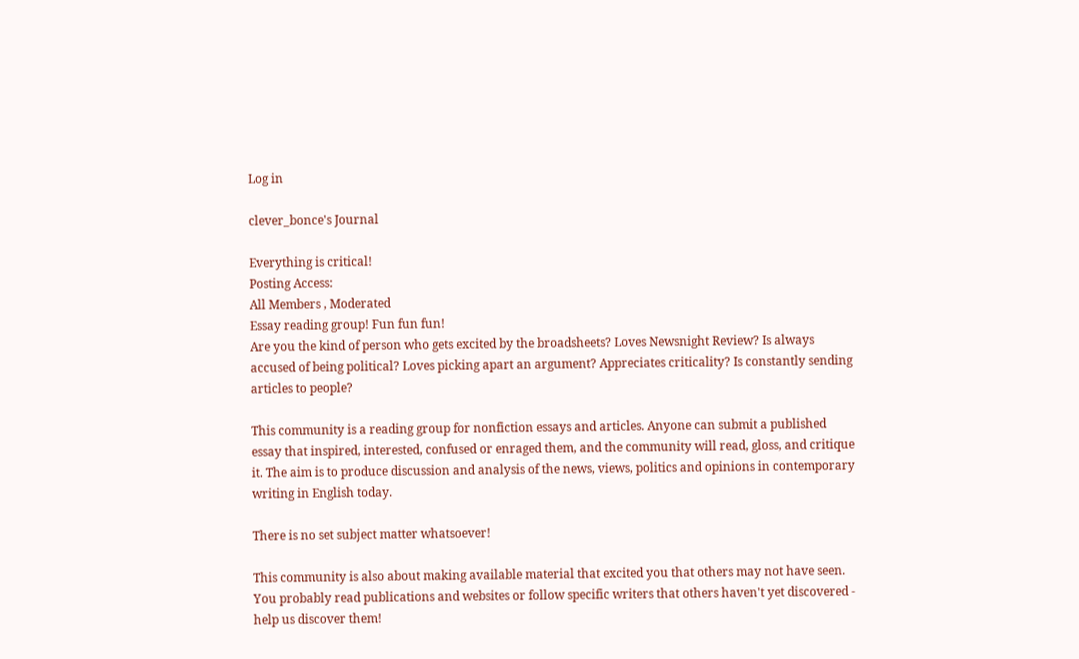Log in

clever_bonce's Journal

Everything is critical!
Posting Access:
All Members , Moderated
Essay reading group! Fun fun fun!
Are you the kind of person who gets excited by the broadsheets? Loves Newsnight Review? Is always accused of being political? Loves picking apart an argument? Appreciates criticality? Is constantly sending articles to people?

This community is a reading group for nonfiction essays and articles. Anyone can submit a published essay that inspired, interested, confused or enraged them, and the community will read, gloss, and critique it. The aim is to produce discussion and analysis of the news, views, politics and opinions in contemporary writing in English today.

There is no set subject matter whatsoever!

This community is also about making available material that excited you that others may not have seen. You probably read publications and websites or follow specific writers that others haven't yet discovered - help us discover them!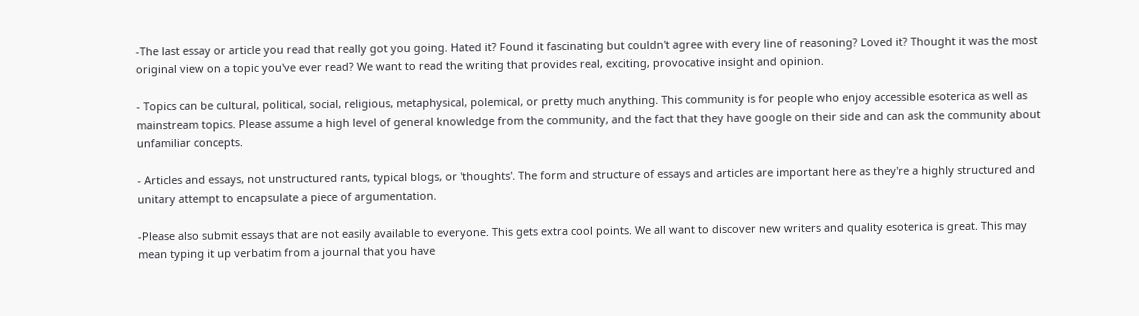-The last essay or article you read that really got you going. Hated it? Found it fascinating but couldn't agree with every line of reasoning? Loved it? Thought it was the most original view on a topic you've ever read? We want to read the writing that provides real, exciting, provocative insight and opinion.

- Topics can be cultural, political, social, religious, metaphysical, polemical, or pretty much anything. This community is for people who enjoy accessible esoterica as well as mainstream topics. Please assume a high level of general knowledge from the community, and the fact that they have google on their side and can ask the community about unfamiliar concepts.

- Articles and essays, not unstructured rants, typical blogs, or 'thoughts'. The form and structure of essays and articles are important here as they're a highly structured and unitary attempt to encapsulate a piece of argumentation.

-Please also submit essays that are not easily available to everyone. This gets extra cool points. We all want to discover new writers and quality esoterica is great. This may mean typing it up verbatim from a journal that you have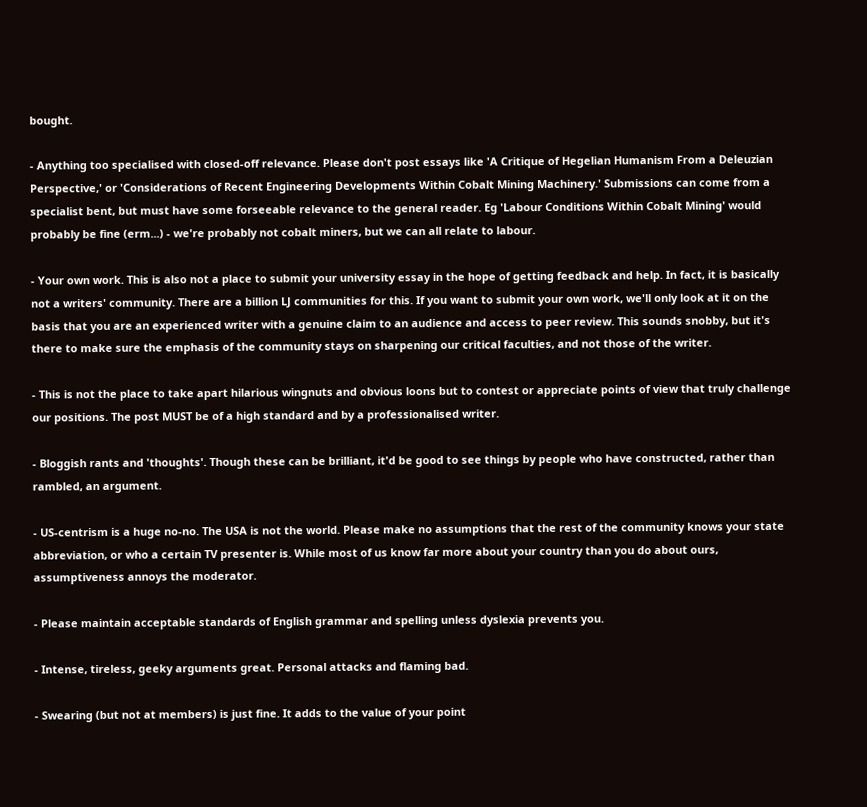bought.

- Anything too specialised with closed-off relevance. Please don't post essays like 'A Critique of Hegelian Humanism From a Deleuzian Perspective,' or 'Considerations of Recent Engineering Developments Within Cobalt Mining Machinery.' Submissions can come from a specialist bent, but must have some forseeable relevance to the general reader. Eg 'Labour Conditions Within Cobalt Mining' would probably be fine (erm...) - we're probably not cobalt miners, but we can all relate to labour.

- Your own work. This is also not a place to submit your university essay in the hope of getting feedback and help. In fact, it is basically not a writers' community. There are a billion LJ communities for this. If you want to submit your own work, we'll only look at it on the basis that you are an experienced writer with a genuine claim to an audience and access to peer review. This sounds snobby, but it's there to make sure the emphasis of the community stays on sharpening our critical faculties, and not those of the writer.

- This is not the place to take apart hilarious wingnuts and obvious loons but to contest or appreciate points of view that truly challenge our positions. The post MUST be of a high standard and by a professionalised writer.

- Bloggish rants and 'thoughts'. Though these can be brilliant, it'd be good to see things by people who have constructed, rather than rambled, an argument.

- US-centrism is a huge no-no. The USA is not the world. Please make no assumptions that the rest of the community knows your state abbreviation, or who a certain TV presenter is. While most of us know far more about your country than you do about ours, assumptiveness annoys the moderator.

- Please maintain acceptable standards of English grammar and spelling unless dyslexia prevents you.

- Intense, tireless, geeky arguments great. Personal attacks and flaming bad.

- Swearing (but not at members) is just fine. It adds to the value of your point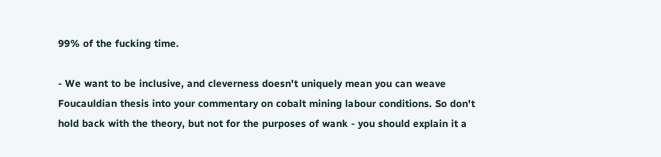99% of the fucking time.

- We want to be inclusive, and cleverness doesn't uniquely mean you can weave Foucauldian thesis into your commentary on cobalt mining labour conditions. So don't hold back with the theory, but not for the purposes of wank - you should explain it a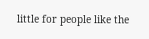little for people like the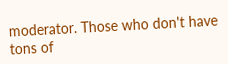moderator. Those who don't have tons of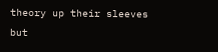theory up their sleeves but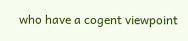who have a cogent viewpoint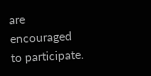are encouraged to participate.